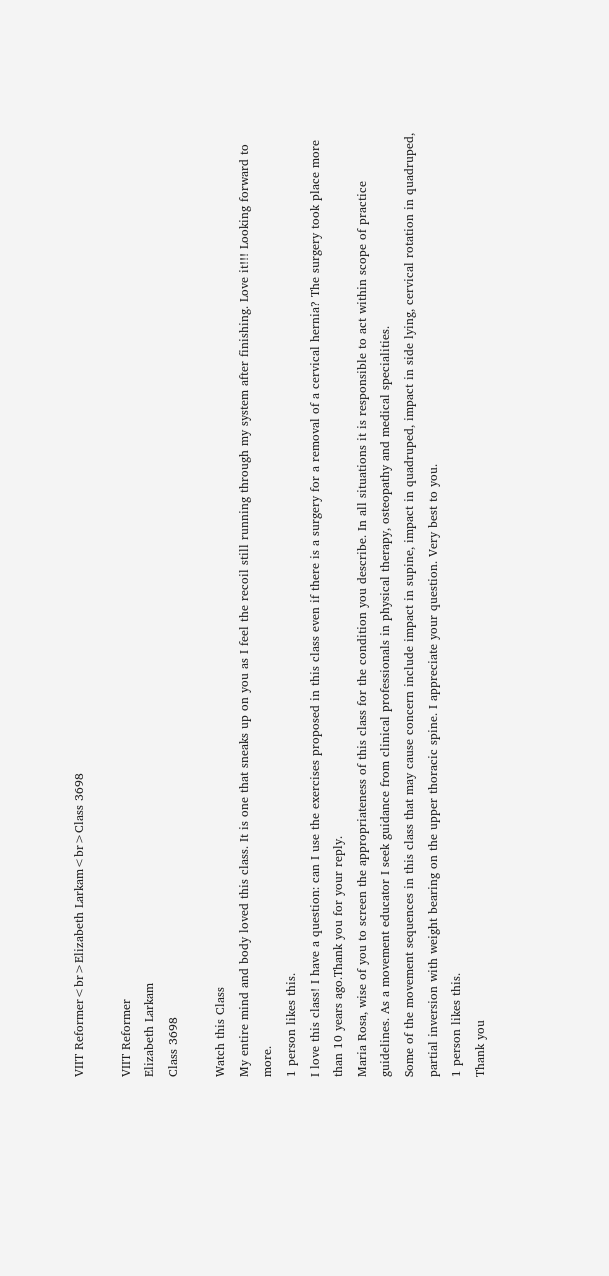VIIT Reformer<br>Elizabeth Larkam<br>Class 3698

VIIT Reformer
Elizabeth Larkam
Class 3698

Watch this Class
My entire mind and body loved this class. It is one that sneaks up on you as I feel the recoil still running through my system after finishing. Love it!!! Looking forward to more.
1 person likes this.
I love this class! I have a question: can I use the exercises proposed in this class even if there is a surgery for a removal of a cervical hernia? The surgery took place more than 10 years ago.Thank you for your reply.
Maria Rosa, wise of you to screen the appropriateness of this class for the condition you describe. In all situations it is responsible to act within scope of practice guidelines. As a movement educator I seek guidance from clinical professionals in physical therapy, osteopathy and medical specialities.
Some of the movement sequences in this class that may cause concern include impact in supine, impact in quadruped, impact in side lying, cervical rotation in quadruped, partial inversion with weight bearing on the upper thoracic spine. I appreciate your question. Very best to you.
1 person likes this.
Thank you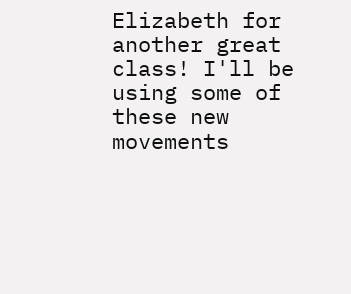Elizabeth for another great class! I'll be using some of these new movements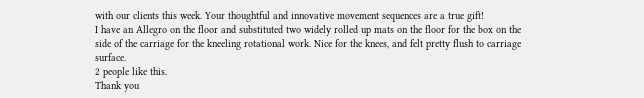with our clients this week. Your thoughtful and innovative movement sequences are a true gift!
I have an Allegro on the floor and substituted two widely rolled up mats on the floor for the box on the side of the carriage for the kneeling rotational work. Nice for the knees, and felt pretty flush to carriage surface.
2 people like this.
Thank you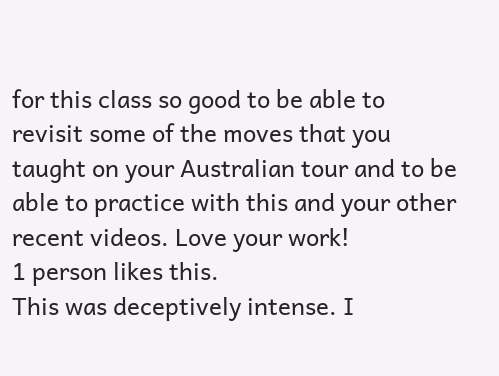for this class so good to be able to revisit some of the moves that you taught on your Australian tour and to be able to practice with this and your other recent videos. Love your work!
1 person likes this.
This was deceptively intense. I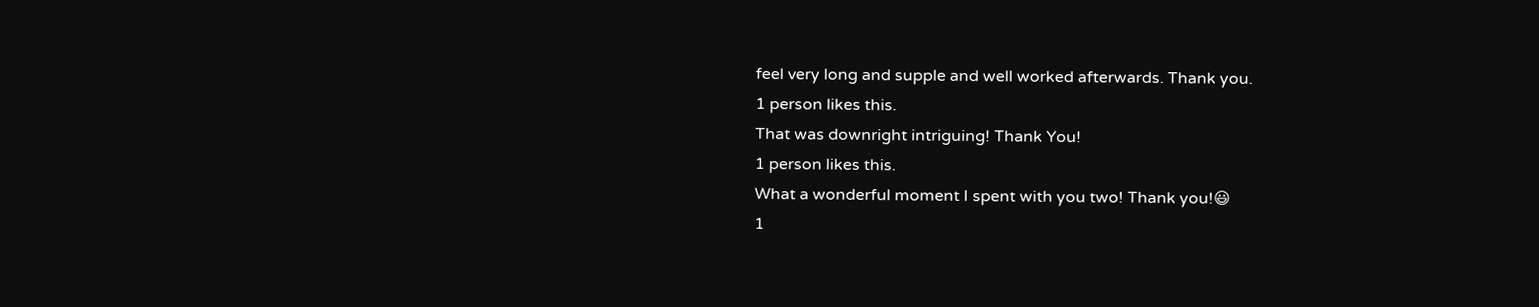feel very long and supple and well worked afterwards. Thank you.
1 person likes this.
That was downright intriguing! Thank You!
1 person likes this.
What a wonderful moment I spent with you two! Thank you!😃
1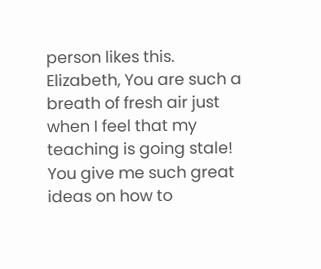person likes this.
Elizabeth, You are such a breath of fresh air just when I feel that my teaching is going stale! You give me such great ideas on how to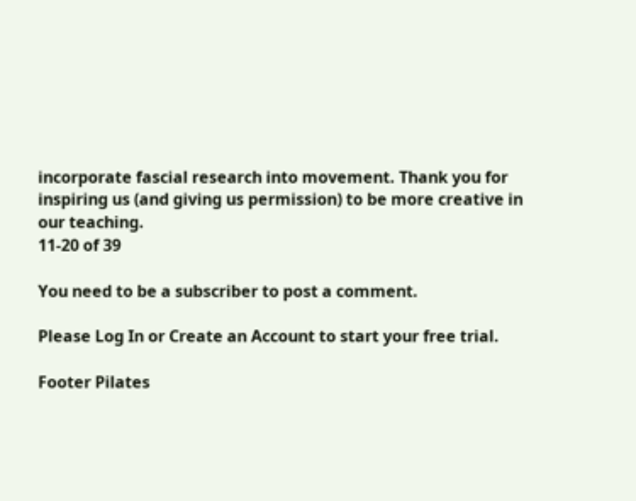incorporate fascial research into movement. Thank you for inspiring us (and giving us permission) to be more creative in our teaching.
11-20 of 39

You need to be a subscriber to post a comment.

Please Log In or Create an Account to start your free trial.

Footer Pilates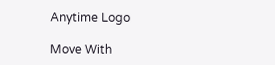Anytime Logo

Move With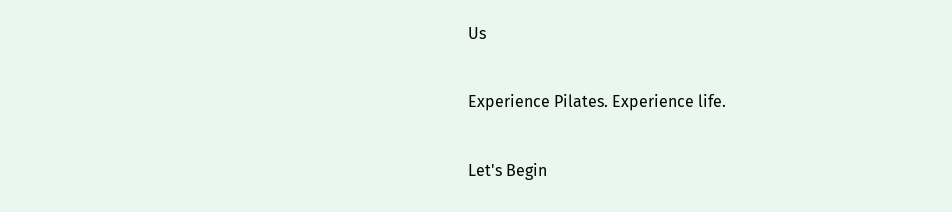Us

Experience Pilates. Experience life.

Let's Begin